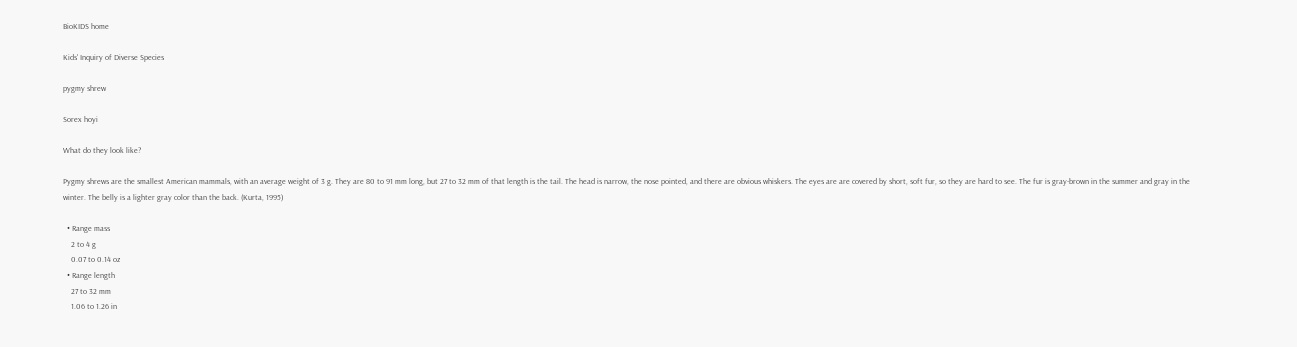BioKIDS home

Kids' Inquiry of Diverse Species

pygmy shrew

Sorex hoyi

What do they look like?

Pygmy shrews are the smallest American mammals, with an average weight of 3 g. They are 80 to 91 mm long, but 27 to 32 mm of that length is the tail. The head is narrow, the nose pointed, and there are obvious whiskers. The eyes are are covered by short, soft fur, so they are hard to see. The fur is gray-brown in the summer and gray in the winter. The belly is a lighter gray color than the back. (Kurta, 1995)

  • Range mass
    2 to 4 g
    0.07 to 0.14 oz
  • Range length
    27 to 32 mm
    1.06 to 1.26 in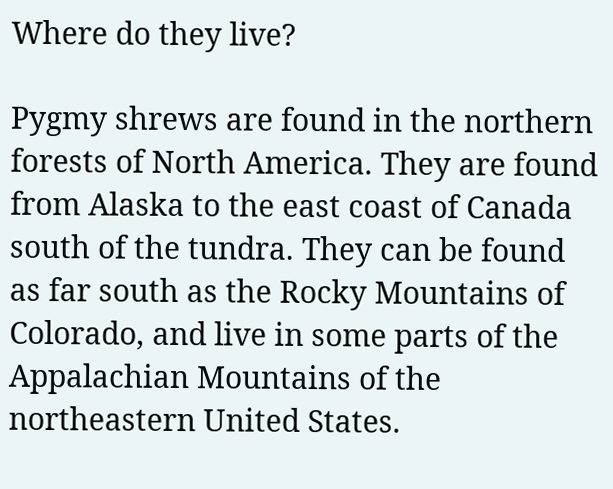Where do they live?

Pygmy shrews are found in the northern forests of North America. They are found from Alaska to the east coast of Canada south of the tundra. They can be found as far south as the Rocky Mountains of Colorado, and live in some parts of the Appalachian Mountains of the northeastern United States.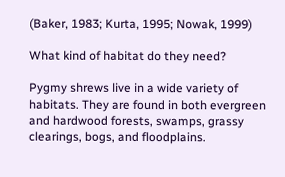(Baker, 1983; Kurta, 1995; Nowak, 1999)

What kind of habitat do they need?

Pygmy shrews live in a wide variety of habitats. They are found in both evergreen and hardwood forests, swamps, grassy clearings, bogs, and floodplains.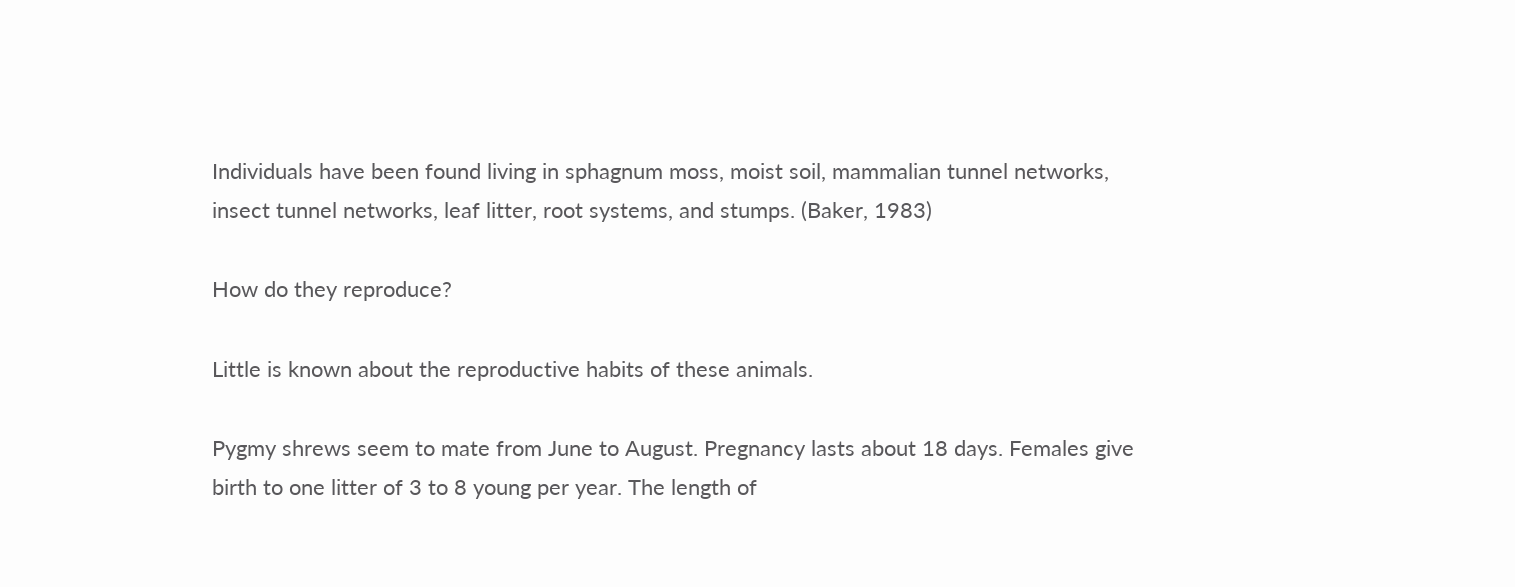Individuals have been found living in sphagnum moss, moist soil, mammalian tunnel networks, insect tunnel networks, leaf litter, root systems, and stumps. (Baker, 1983)

How do they reproduce?

Little is known about the reproductive habits of these animals.

Pygmy shrews seem to mate from June to August. Pregnancy lasts about 18 days. Females give birth to one litter of 3 to 8 young per year. The length of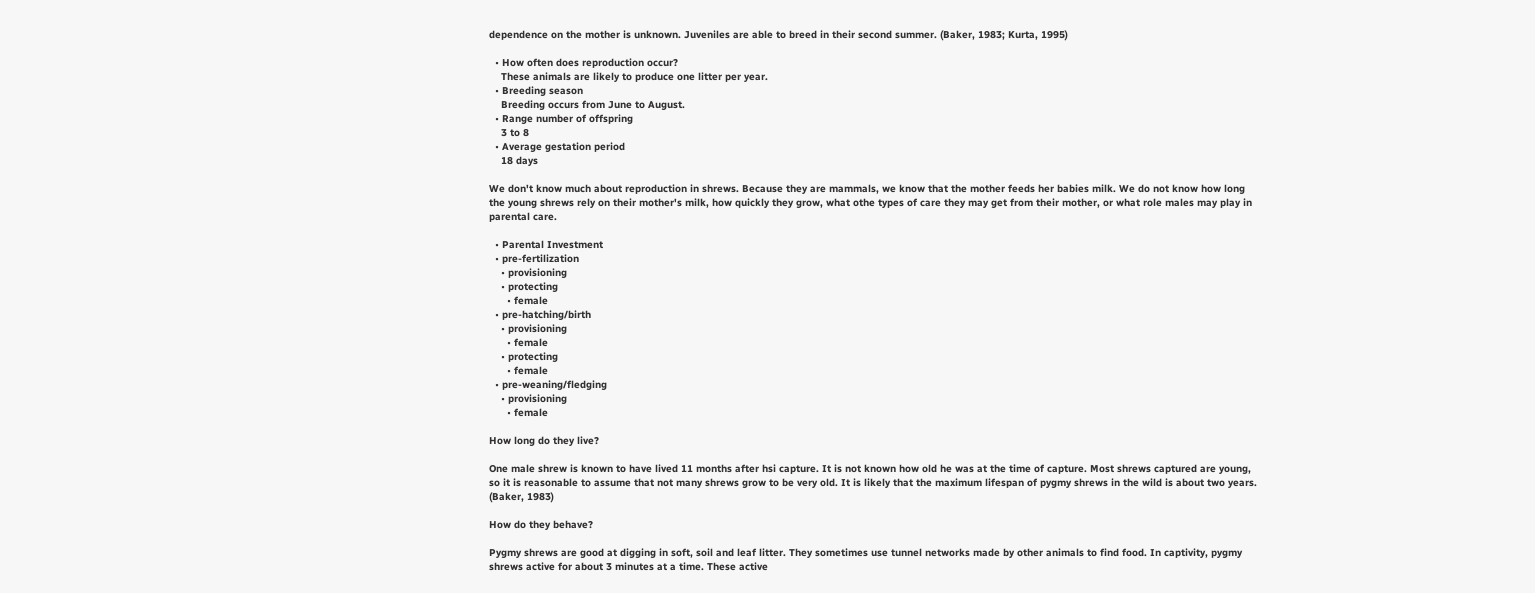dependence on the mother is unknown. Juveniles are able to breed in their second summer. (Baker, 1983; Kurta, 1995)

  • How often does reproduction occur?
    These animals are likely to produce one litter per year.
  • Breeding season
    Breeding occurs from June to August.
  • Range number of offspring
    3 to 8
  • Average gestation period
    18 days

We don't know much about reproduction in shrews. Because they are mammals, we know that the mother feeds her babies milk. We do not know how long the young shrews rely on their mother's milk, how quickly they grow, what othe types of care they may get from their mother, or what role males may play in parental care.

  • Parental Investment
  • pre-fertilization
    • provisioning
    • protecting
      • female
  • pre-hatching/birth
    • provisioning
      • female
    • protecting
      • female
  • pre-weaning/fledging
    • provisioning
      • female

How long do they live?

One male shrew is known to have lived 11 months after hsi capture. It is not known how old he was at the time of capture. Most shrews captured are young, so it is reasonable to assume that not many shrews grow to be very old. It is likely that the maximum lifespan of pygmy shrews in the wild is about two years. (Baker, 1983)

How do they behave?

Pygmy shrews are good at digging in soft, soil and leaf litter. They sometimes use tunnel networks made by other animals to find food. In captivity, pygmy shrews active for about 3 minutes at a time. These active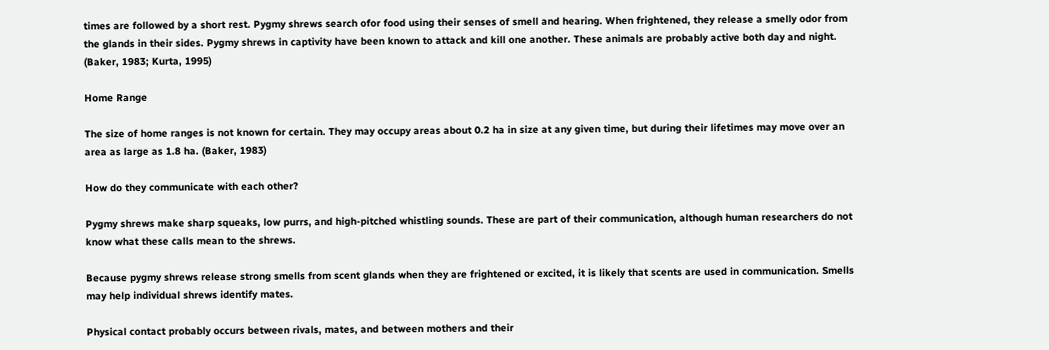times are followed by a short rest. Pygmy shrews search ofor food using their senses of smell and hearing. When frightened, they release a smelly odor from the glands in their sides. Pygmy shrews in captivity have been known to attack and kill one another. These animals are probably active both day and night. (Baker, 1983; Kurta, 1995)

Home Range

The size of home ranges is not known for certain. They may occupy areas about 0.2 ha in size at any given time, but during their lifetimes may move over an area as large as 1.8 ha. (Baker, 1983)

How do they communicate with each other?

Pygmy shrews make sharp squeaks, low purrs, and high-pitched whistling sounds. These are part of their communication, although human researchers do not know what these calls mean to the shrews.

Because pygmy shrews release strong smells from scent glands when they are frightened or excited, it is likely that scents are used in communication. Smells may help individual shrews identify mates.

Physical contact probably occurs between rivals, mates, and between mothers and their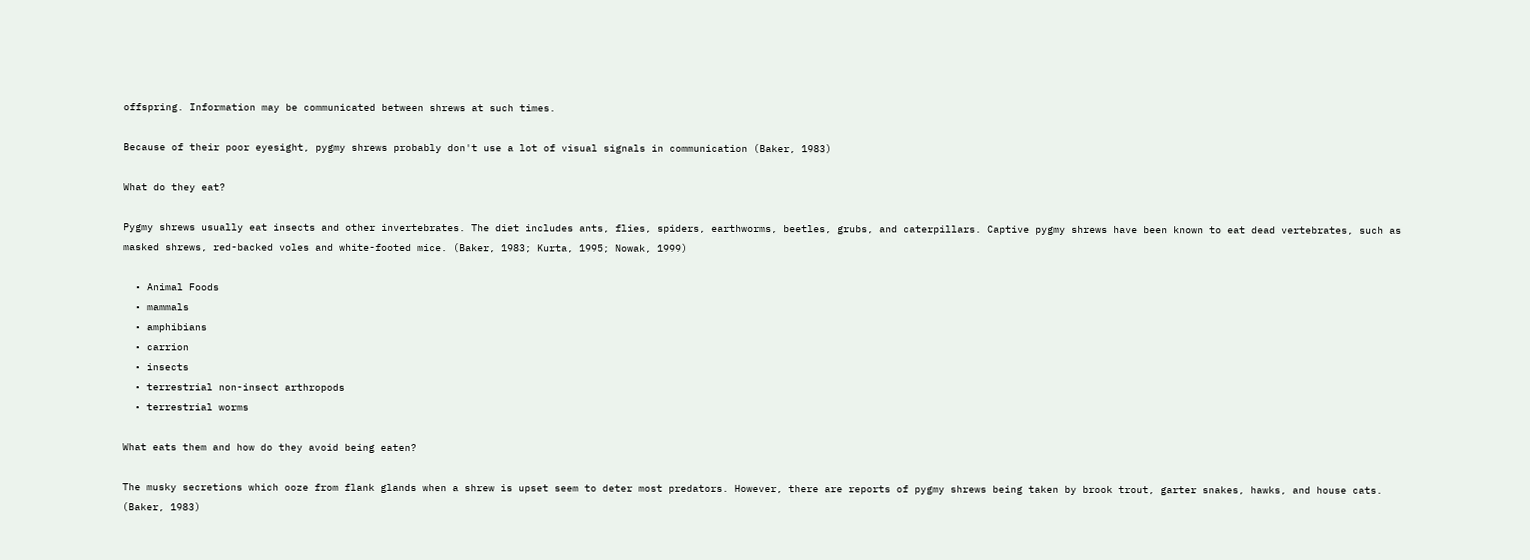offspring. Information may be communicated between shrews at such times.

Because of their poor eyesight, pygmy shrews probably don't use a lot of visual signals in communication (Baker, 1983)

What do they eat?

Pygmy shrews usually eat insects and other invertebrates. The diet includes ants, flies, spiders, earthworms, beetles, grubs, and caterpillars. Captive pygmy shrews have been known to eat dead vertebrates, such as masked shrews, red-backed voles and white-footed mice. (Baker, 1983; Kurta, 1995; Nowak, 1999)

  • Animal Foods
  • mammals
  • amphibians
  • carrion
  • insects
  • terrestrial non-insect arthropods
  • terrestrial worms

What eats them and how do they avoid being eaten?

The musky secretions which ooze from flank glands when a shrew is upset seem to deter most predators. However, there are reports of pygmy shrews being taken by brook trout, garter snakes, hawks, and house cats. (Baker, 1983)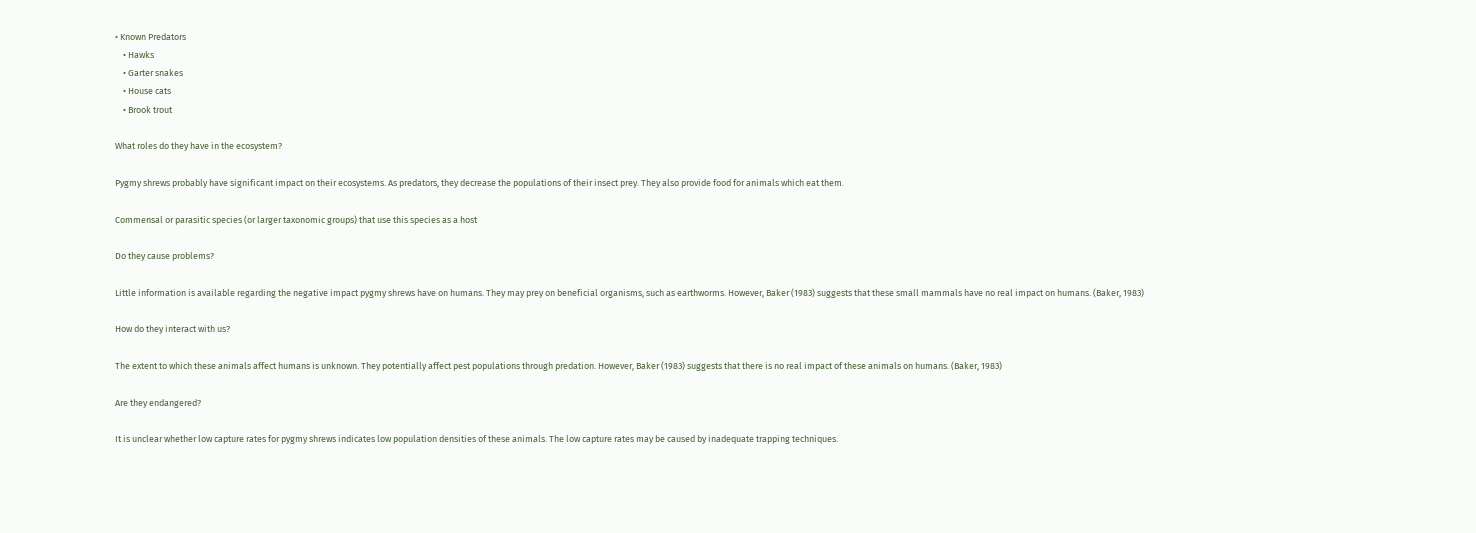• Known Predators
    • Hawks
    • Garter snakes
    • House cats
    • Brook trout

What roles do they have in the ecosystem?

Pygmy shrews probably have significant impact on their ecosystems. As predators, they decrease the populations of their insect prey. They also provide food for animals which eat them.

Commensal or parasitic species (or larger taxonomic groups) that use this species as a host

Do they cause problems?

Little information is available regarding the negative impact pygmy shrews have on humans. They may prey on beneficial organisms, such as earthworms. However, Baker (1983) suggests that these small mammals have no real impact on humans. (Baker, 1983)

How do they interact with us?

The extent to which these animals affect humans is unknown. They potentially affect pest populations through predation. However, Baker (1983) suggests that there is no real impact of these animals on humans. (Baker, 1983)

Are they endangered?

It is unclear whether low capture rates for pygmy shrews indicates low population densities of these animals. The low capture rates may be caused by inadequate trapping techniques.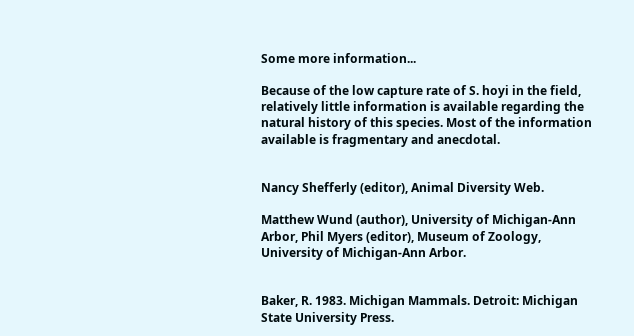Some more information...

Because of the low capture rate of S. hoyi in the field, relatively little information is available regarding the natural history of this species. Most of the information available is fragmentary and anecdotal.


Nancy Shefferly (editor), Animal Diversity Web.

Matthew Wund (author), University of Michigan-Ann Arbor, Phil Myers (editor), Museum of Zoology, University of Michigan-Ann Arbor.


Baker, R. 1983. Michigan Mammals. Detroit: Michigan State University Press.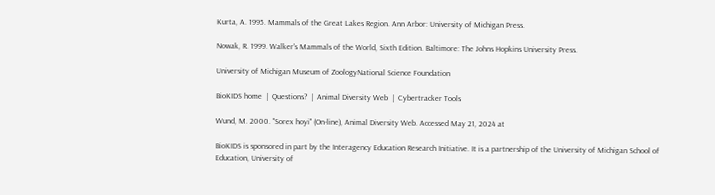Kurta, A. 1995. Mammals of the Great Lakes Region. Ann Arbor: University of Michigan Press.

Nowak, R. 1999. Walker's Mammals of the World, Sixth Edition. Baltimore: The Johns Hopkins University Press.

University of Michigan Museum of ZoologyNational Science Foundation

BioKIDS home  |  Questions?  |  Animal Diversity Web  |  Cybertracker Tools

Wund, M. 2000. "Sorex hoyi" (On-line), Animal Diversity Web. Accessed May 21, 2024 at

BioKIDS is sponsored in part by the Interagency Education Research Initiative. It is a partnership of the University of Michigan School of Education, University of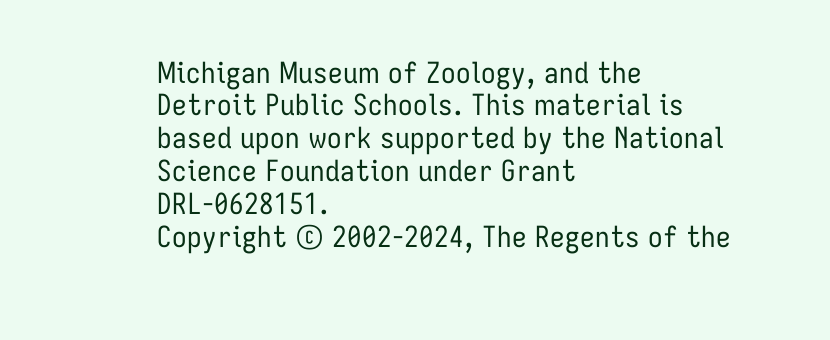Michigan Museum of Zoology, and the Detroit Public Schools. This material is based upon work supported by the National Science Foundation under Grant DRL-0628151.
Copyright © 2002-2024, The Regents of the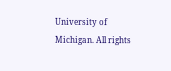University of Michigan. All rights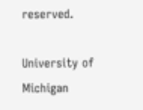reserved.

University of Michigan